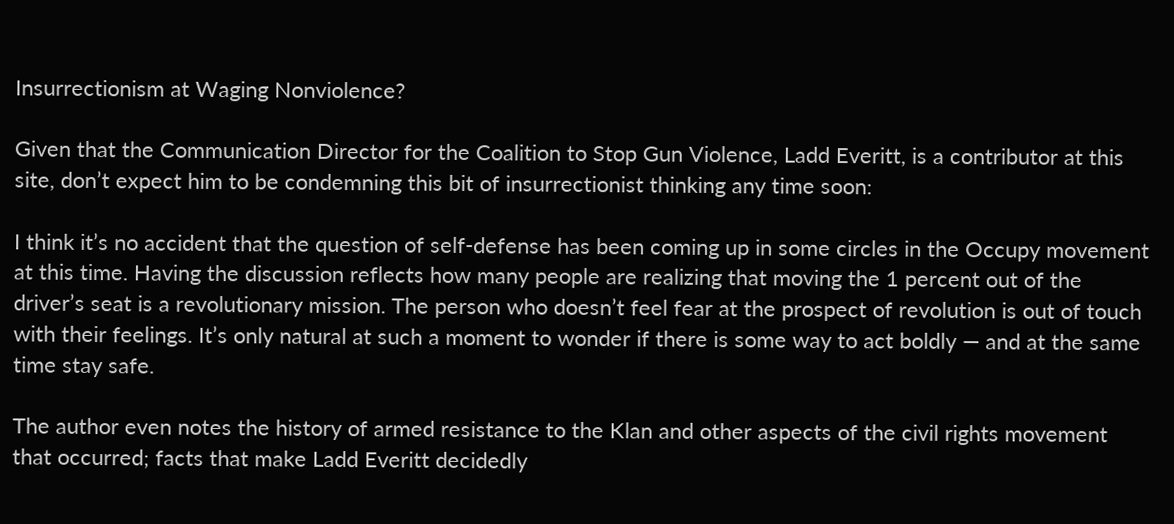Insurrectionism at Waging Nonviolence?

Given that the Communication Director for the Coalition to Stop Gun Violence, Ladd Everitt, is a contributor at this site, don’t expect him to be condemning this bit of insurrectionist thinking any time soon:

I think it’s no accident that the question of self-defense has been coming up in some circles in the Occupy movement at this time. Having the discussion reflects how many people are realizing that moving the 1 percent out of the driver’s seat is a revolutionary mission. The person who doesn’t feel fear at the prospect of revolution is out of touch with their feelings. It’s only natural at such a moment to wonder if there is some way to act boldly — and at the same time stay safe.

The author even notes the history of armed resistance to the Klan and other aspects of the civil rights movement that occurred; facts that make Ladd Everitt decidedly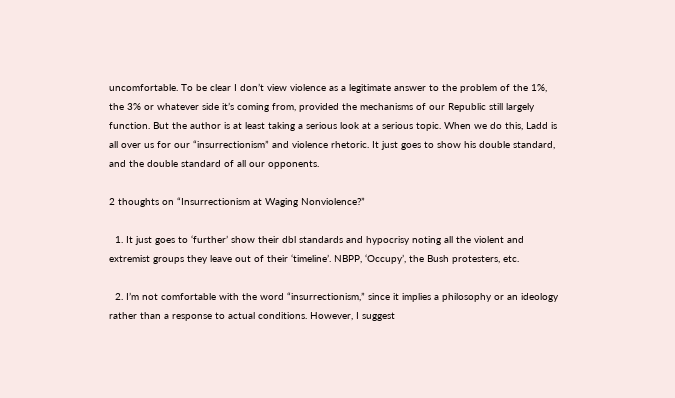uncomfortable. To be clear I don’t view violence as a legitimate answer to the problem of the 1%, the 3% or whatever side it’s coming from, provided the mechanisms of our Republic still largely function. But the author is at least taking a serious look at a serious topic. When we do this, Ladd is all over us for our “insurrectionism” and violence rhetoric. It just goes to show his double standard, and the double standard of all our opponents.

2 thoughts on “Insurrectionism at Waging Nonviolence?”

  1. It just goes to ‘further’ show their dbl standards and hypocrisy noting all the violent and extremist groups they leave out of their ‘timeline’. NBPP, ‘Occupy’, the Bush protesters, etc.

  2. I’m not comfortable with the word “insurrectionism,” since it implies a philosophy or an ideology rather than a response to actual conditions. However, I suggest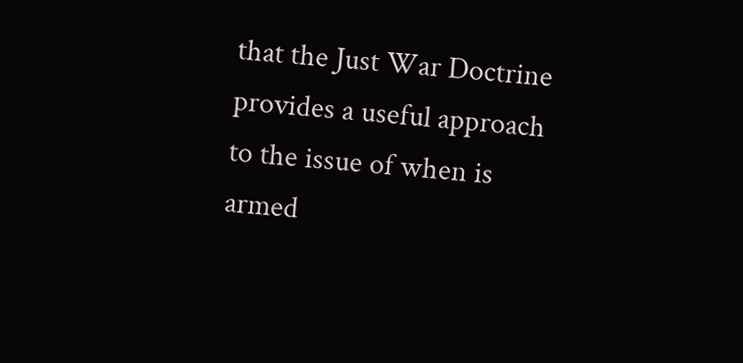that the Just War Doctrine provides a useful approach to the issue of when is armed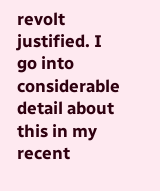revolt justified. I go into considerable detail about this in my recent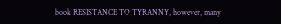book RESISTANCE TO TYRANNY, however, many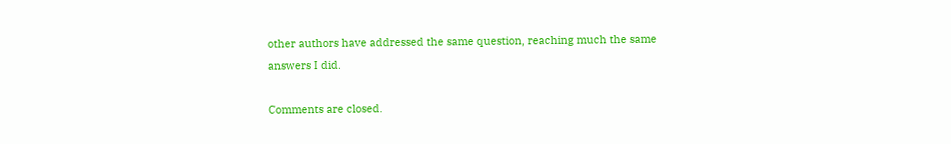other authors have addressed the same question, reaching much the same answers I did.

Comments are closed.